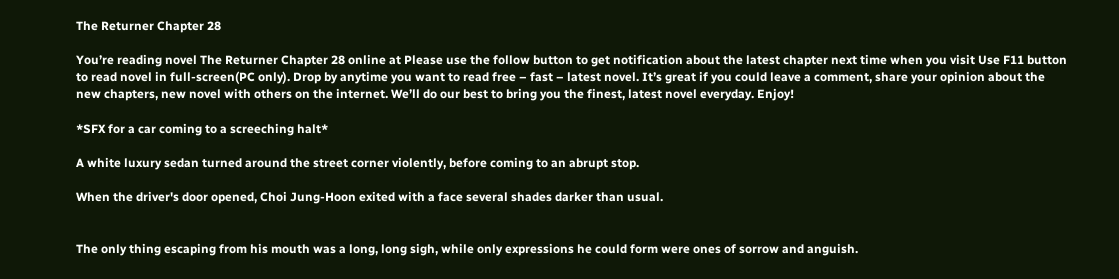The Returner Chapter 28

You’re reading novel The Returner Chapter 28 online at Please use the follow button to get notification about the latest chapter next time when you visit Use F11 button to read novel in full-screen(PC only). Drop by anytime you want to read free – fast – latest novel. It’s great if you could leave a comment, share your opinion about the new chapters, new novel with others on the internet. We’ll do our best to bring you the finest, latest novel everyday. Enjoy!

*SFX for a car coming to a screeching halt*

A white luxury sedan turned around the street corner violently, before coming to an abrupt stop.

When the driver's door opened, Choi Jung-Hoon exited with a face several shades darker than usual.


The only thing escaping from his mouth was a long, long sigh, while only expressions he could form were ones of sorrow and anguish.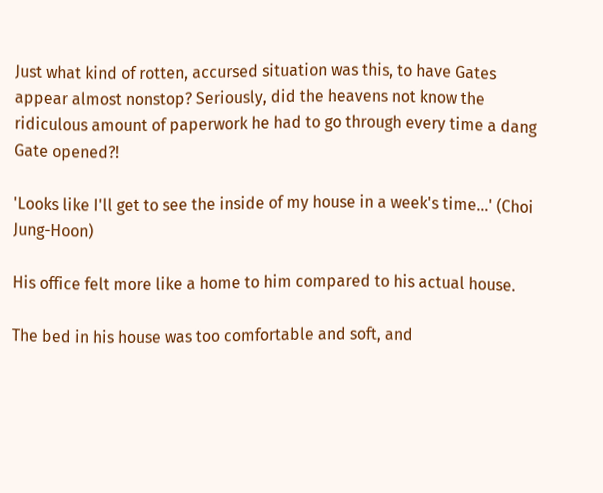Just what kind of rotten, accursed situation was this, to have Gates appear almost nonstop? Seriously, did the heavens not know the ridiculous amount of paperwork he had to go through every time a dang Gate opened?!

'Looks like I'll get to see the inside of my house in a week's time…' (Choi Jung-Hoon)

His office felt more like a home to him compared to his actual house.

The bed in his house was too comfortable and soft, and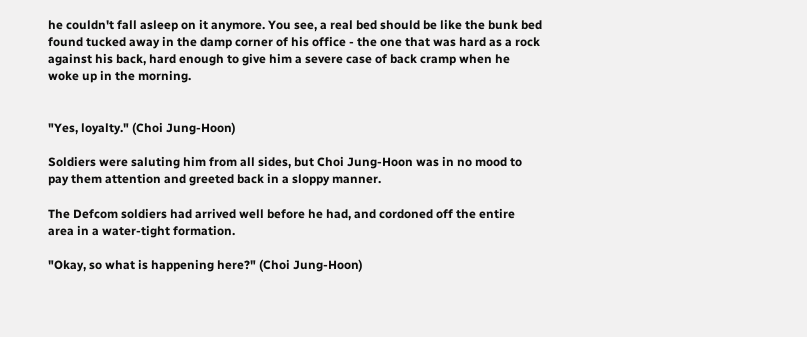he couldn't fall asleep on it anymore. You see, a real bed should be like the bunk bed found tucked away in the damp corner of his office - the one that was hard as a rock against his back, hard enough to give him a severe case of back cramp when he woke up in the morning.


"Yes, loyalty." (Choi Jung-Hoon)

Soldiers were saluting him from all sides, but Choi Jung-Hoon was in no mood to pay them attention and greeted back in a sloppy manner.

The Defcom soldiers had arrived well before he had, and cordoned off the entire area in a water-tight formation.

"Okay, so what is happening here?" (Choi Jung-Hoon)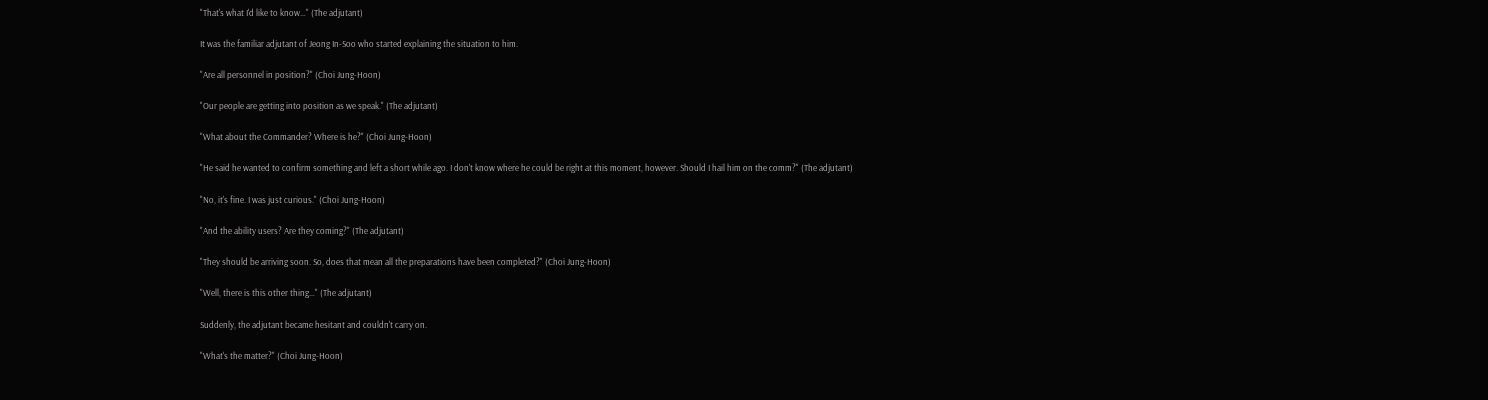"That's what I'd like to know…" (The adjutant)

It was the familiar adjutant of Jeong In-Soo who started explaining the situation to him.

"Are all personnel in position?" (Choi Jung-Hoon)

"Our people are getting into position as we speak." (The adjutant)

"What about the Commander? Where is he?" (Choi Jung-Hoon)

"He said he wanted to confirm something and left a short while ago. I don't know where he could be right at this moment, however. Should I hail him on the comm?" (The adjutant)

"No, it's fine. I was just curious." (Choi Jung-Hoon)

"And the ability users? Are they coming?" (The adjutant)

"They should be arriving soon. So, does that mean all the preparations have been completed?" (Choi Jung-Hoon)

"Well, there is this other thing…" (The adjutant)

Suddenly, the adjutant became hesitant and couldn't carry on.

"What's the matter?" (Choi Jung-Hoon)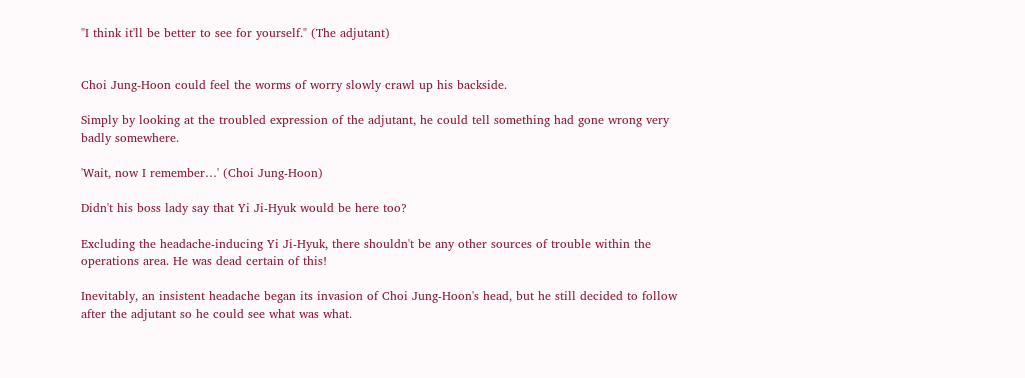"I think it'll be better to see for yourself." (The adjutant)


Choi Jung-Hoon could feel the worms of worry slowly crawl up his backside.

Simply by looking at the troubled expression of the adjutant, he could tell something had gone wrong very badly somewhere.

'Wait, now I remember…' (Choi Jung-Hoon)

Didn't his boss lady say that Yi Ji-Hyuk would be here too?

Excluding the headache-inducing Yi Ji-Hyuk, there shouldn't be any other sources of trouble within the operations area. He was dead certain of this!

Inevitably, an insistent headache began its invasion of Choi Jung-Hoon's head, but he still decided to follow after the adjutant so he could see what was what.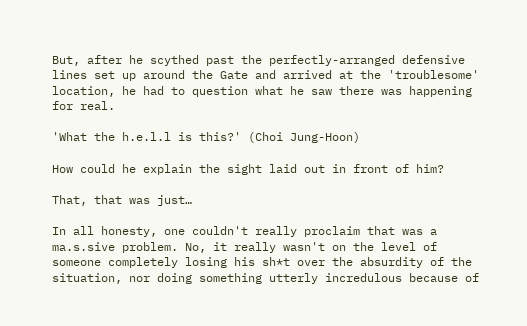But, after he scythed past the perfectly-arranged defensive lines set up around the Gate and arrived at the 'troublesome' location, he had to question what he saw there was happening for real.

'What the h.e.l.l is this?' (Choi Jung-Hoon)

How could he explain the sight laid out in front of him?

That, that was just…

In all honesty, one couldn't really proclaim that was a ma.s.sive problem. No, it really wasn't on the level of someone completely losing his sh*t over the absurdity of the situation, nor doing something utterly incredulous because of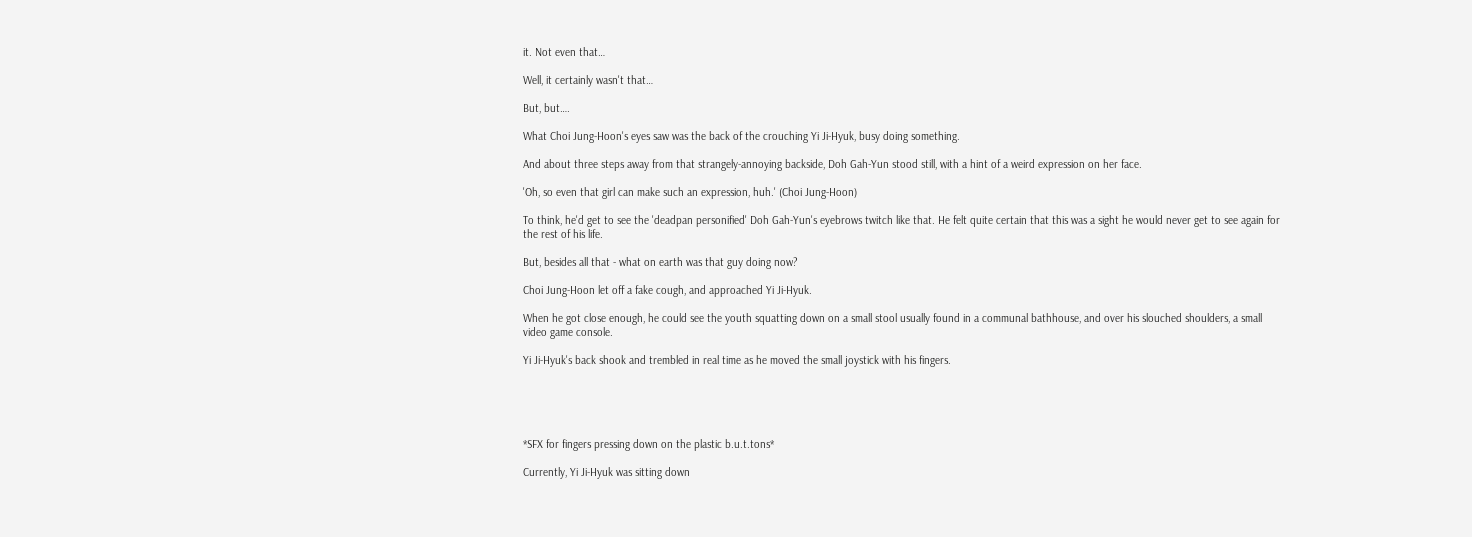it. Not even that…

Well, it certainly wasn't that…

But, but….

What Choi Jung-Hoon's eyes saw was the back of the crouching Yi Ji-Hyuk, busy doing something.

And about three steps away from that strangely-annoying backside, Doh Gah-Yun stood still, with a hint of a weird expression on her face.

'Oh, so even that girl can make such an expression, huh.' (Choi Jung-Hoon)

To think, he'd get to see the 'deadpan personified' Doh Gah-Yun's eyebrows twitch like that. He felt quite certain that this was a sight he would never get to see again for the rest of his life.

But, besides all that - what on earth was that guy doing now?

Choi Jung-Hoon let off a fake cough, and approached Yi Ji-Hyuk.

When he got close enough, he could see the youth squatting down on a small stool usually found in a communal bathhouse, and over his slouched shoulders, a small video game console.

Yi Ji-Hyuk's back shook and trembled in real time as he moved the small joystick with his fingers.





*SFX for fingers pressing down on the plastic b.u.t.tons*

Currently, Yi Ji-Hyuk was sitting down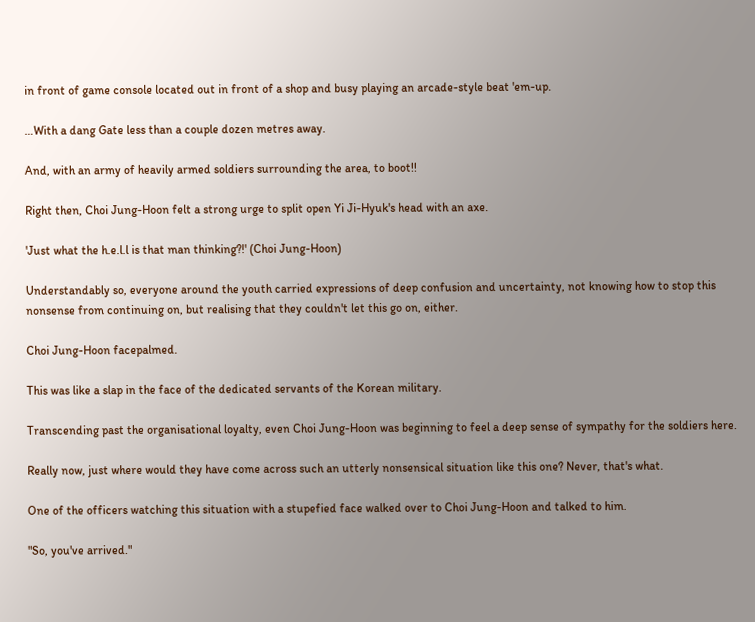in front of game console located out in front of a shop and busy playing an arcade-style beat 'em-up.

…With a dang Gate less than a couple dozen metres away.

And, with an army of heavily armed soldiers surrounding the area, to boot!!

Right then, Choi Jung-Hoon felt a strong urge to split open Yi Ji-Hyuk's head with an axe.

'Just what the h.e.l.l is that man thinking?!' (Choi Jung-Hoon)

Understandably so, everyone around the youth carried expressions of deep confusion and uncertainty, not knowing how to stop this nonsense from continuing on, but realising that they couldn't let this go on, either.

Choi Jung-Hoon facepalmed.

This was like a slap in the face of the dedicated servants of the Korean military.

Transcending past the organisational loyalty, even Choi Jung-Hoon was beginning to feel a deep sense of sympathy for the soldiers here.

Really now, just where would they have come across such an utterly nonsensical situation like this one? Never, that's what.

One of the officers watching this situation with a stupefied face walked over to Choi Jung-Hoon and talked to him.

"So, you've arrived."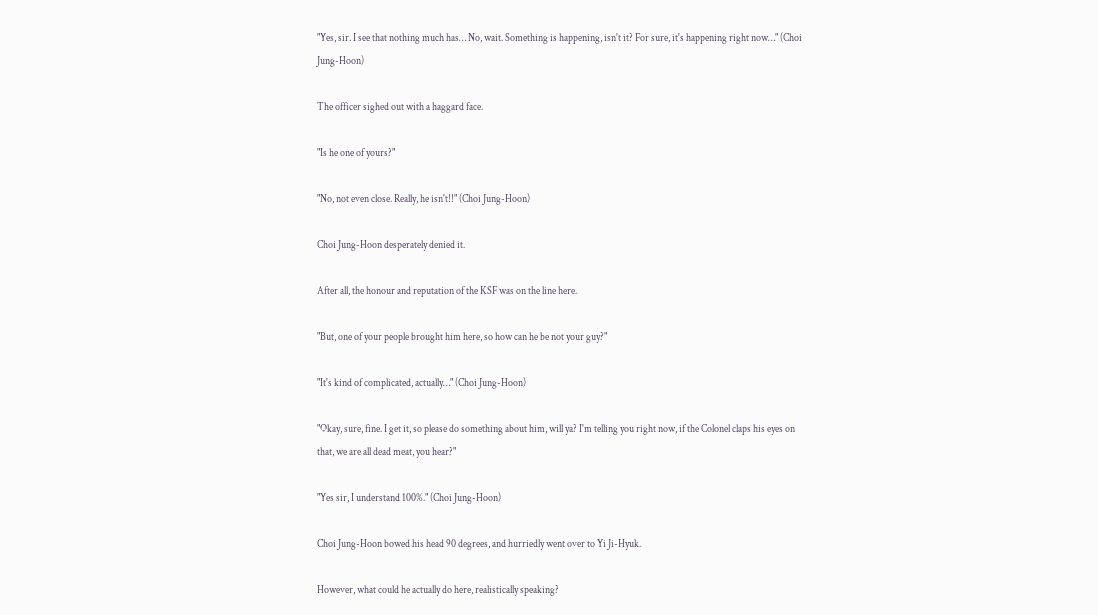"Yes, sir. I see that nothing much has… No, wait. Something is happening, isn't it? For sure, it's happening right now…" (Choi Jung-Hoon)

The officer sighed out with a haggard face.

"Is he one of yours?"

"No, not even close. Really, he isn't!!" (Choi Jung-Hoon)

Choi Jung-Hoon desperately denied it.

After all, the honour and reputation of the KSF was on the line here.

"But, one of your people brought him here, so how can he be not your guy?"

"It's kind of complicated, actually…" (Choi Jung-Hoon)

"Okay, sure, fine. I get it, so please do something about him, will ya? I'm telling you right now, if the Colonel claps his eyes on that, we are all dead meat, you hear?"

"Yes sir, I understand 100%." (Choi Jung-Hoon)

Choi Jung-Hoon bowed his head 90 degrees, and hurriedly went over to Yi Ji-Hyuk.

However, what could he actually do here, realistically speaking?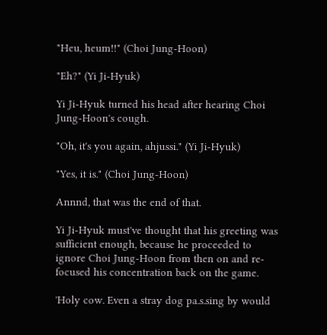"Heu, heum!!" (Choi Jung-Hoon)

"Eh?" (Yi Ji-Hyuk)

Yi Ji-Hyuk turned his head after hearing Choi Jung-Hoon's cough.

"Oh, it's you again, ahjussi." (Yi Ji-Hyuk)

"Yes, it is." (Choi Jung-Hoon)

Annnd, that was the end of that.

Yi Ji-Hyuk must've thought that his greeting was sufficient enough, because he proceeded to ignore Choi Jung-Hoon from then on and re-focused his concentration back on the game.

'Holy cow. Even a stray dog pa.s.sing by would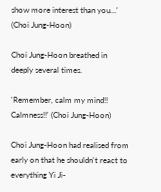show more interest than you…' (Choi Jung-Hoon)

Choi Jung-Hoon breathed in deeply several times.

'Remember, calm my mind!! Calmness!!' (Choi Jung-Hoon)

Choi Jung-Hoon had realised from early on that he shouldn't react to everything Yi Ji-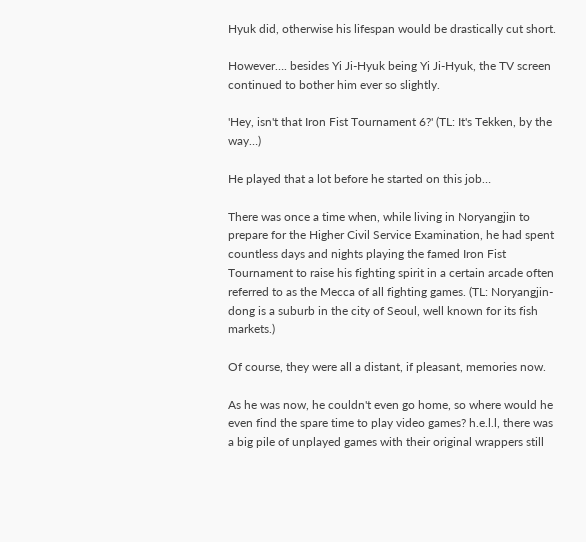Hyuk did, otherwise his lifespan would be drastically cut short.

However…. besides Yi Ji-Hyuk being Yi Ji-Hyuk, the TV screen continued to bother him ever so slightly.

'Hey, isn't that Iron Fist Tournament 6?' (TL: It's Tekken, by the way…)

He played that a lot before he started on this job…

There was once a time when, while living in Noryangjin to prepare for the Higher Civil Service Examination, he had spent countless days and nights playing the famed Iron Fist Tournament to raise his fighting spirit in a certain arcade often referred to as the Mecca of all fighting games. (TL: Noryangjin-dong is a suburb in the city of Seoul, well known for its fish markets.)

Of course, they were all a distant, if pleasant, memories now.

As he was now, he couldn't even go home, so where would he even find the spare time to play video games? h.e.l.l, there was a big pile of unplayed games with their original wrappers still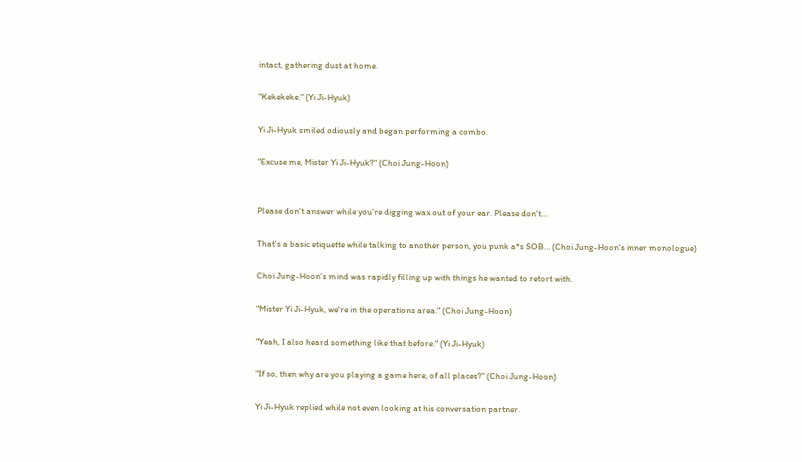intact, gathering dust at home.

"Kekekeke." (Yi Ji-Hyuk)

Yi Ji-Hyuk smiled odiously and began performing a combo.

"Excuse me, Mister Yi Ji-Hyuk?" (Choi Jung-Hoon)


Please don't answer while you're digging wax out of your ear. Please don't…

That's a basic etiquette while talking to another person, you punk a*s SOB… (Choi Jung-Hoon's inner monologue)

Choi Jung-Hoon's mind was rapidly filling up with things he wanted to retort with.

"Mister Yi Ji-Hyuk, we're in the operations area." (Choi Jung-Hoon)

"Yeah, I also heard something like that before." (Yi Ji-Hyuk)

"If so, then why are you playing a game here, of all places?" (Choi Jung-Hoon)

Yi Ji-Hyuk replied while not even looking at his conversation partner.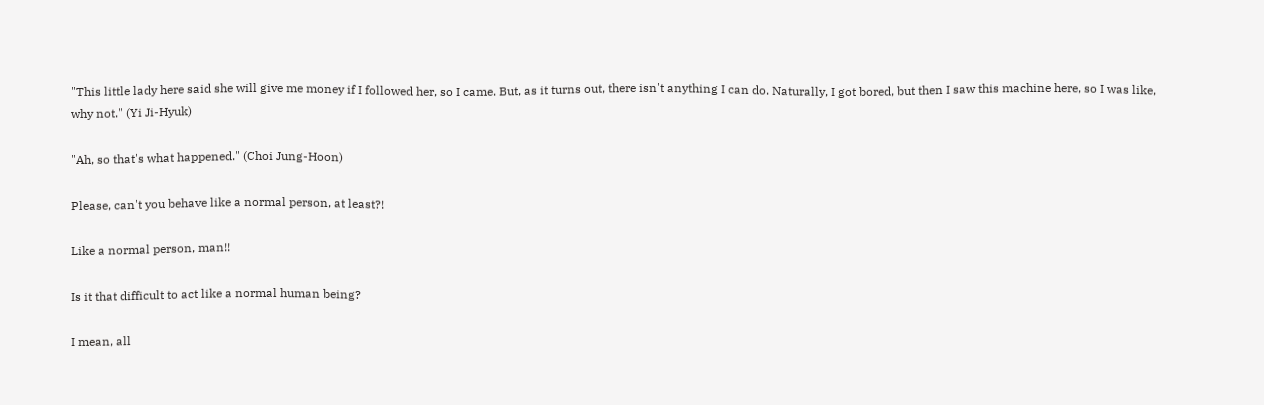"This little lady here said she will give me money if I followed her, so I came. But, as it turns out, there isn't anything I can do. Naturally, I got bored, but then I saw this machine here, so I was like, why not." (Yi Ji-Hyuk)

"Ah, so that's what happened." (Choi Jung-Hoon)

Please, can't you behave like a normal person, at least?!

Like a normal person, man!!

Is it that difficult to act like a normal human being?

I mean, all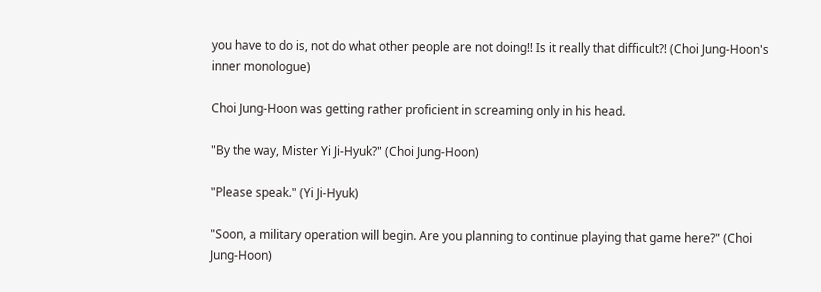you have to do is, not do what other people are not doing!! Is it really that difficult?! (Choi Jung-Hoon's inner monologue)

Choi Jung-Hoon was getting rather proficient in screaming only in his head.

"By the way, Mister Yi Ji-Hyuk?" (Choi Jung-Hoon)

"Please speak." (Yi Ji-Hyuk)

"Soon, a military operation will begin. Are you planning to continue playing that game here?" (Choi Jung-Hoon)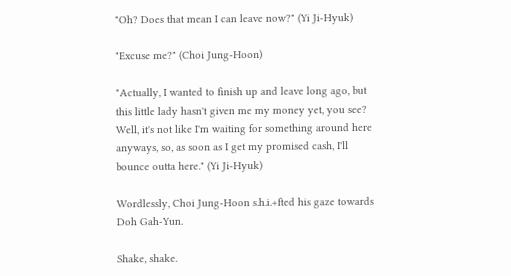"Oh? Does that mean I can leave now?" (Yi Ji-Hyuk)

"Excuse me?" (Choi Jung-Hoon)

"Actually, I wanted to finish up and leave long ago, but this little lady hasn't given me my money yet, you see? Well, it's not like I'm waiting for something around here anyways, so, as soon as I get my promised cash, I'll bounce outta here." (Yi Ji-Hyuk)

Wordlessly, Choi Jung-Hoon s.h.i.+fted his gaze towards Doh Gah-Yun.

Shake, shake.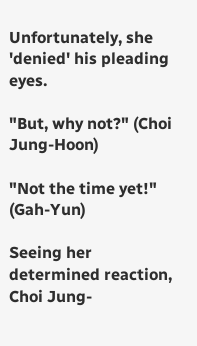Unfortunately, she 'denied' his pleading eyes.

"But, why not?" (Choi Jung-Hoon)

"Not the time yet!" (Gah-Yun)

Seeing her determined reaction, Choi Jung-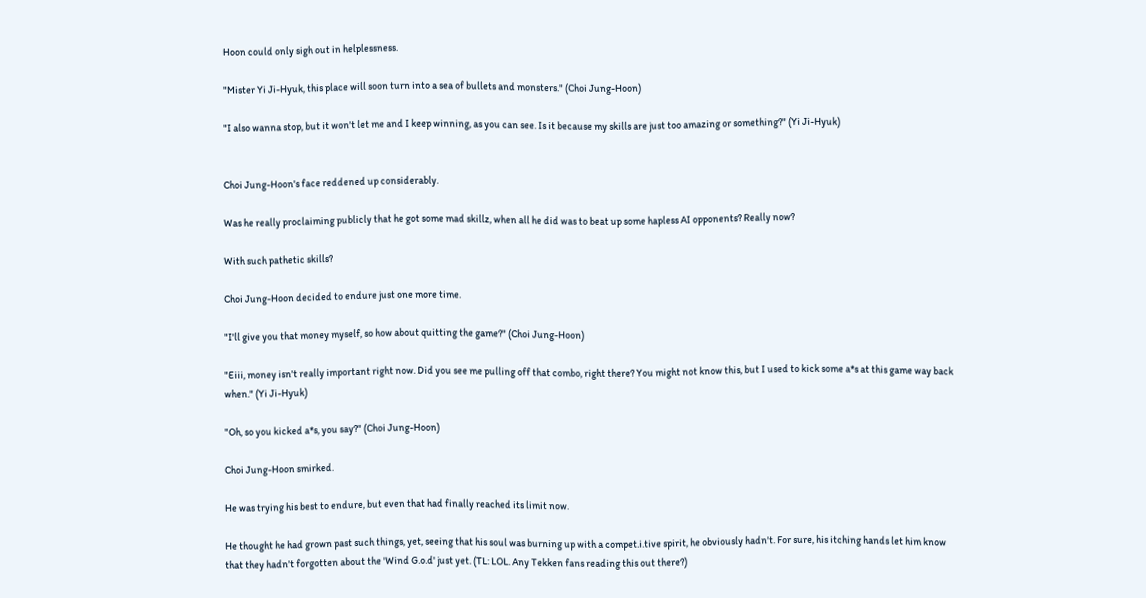Hoon could only sigh out in helplessness.

"Mister Yi Ji-Hyuk, this place will soon turn into a sea of bullets and monsters." (Choi Jung-Hoon)

"I also wanna stop, but it won't let me and I keep winning, as you can see. Is it because my skills are just too amazing or something?" (Yi Ji-Hyuk)


Choi Jung-Hoon's face reddened up considerably.

Was he really proclaiming publicly that he got some mad skillz, when all he did was to beat up some hapless AI opponents? Really now?

With such pathetic skills?

Choi Jung-Hoon decided to endure just one more time.

"I'll give you that money myself, so how about quitting the game?" (Choi Jung-Hoon)

"Eiii, money isn't really important right now. Did you see me pulling off that combo, right there? You might not know this, but I used to kick some a*s at this game way back when." (Yi Ji-Hyuk)

"Oh, so you kicked a*s, you say?" (Choi Jung-Hoon)

Choi Jung-Hoon smirked.

He was trying his best to endure, but even that had finally reached its limit now.

He thought he had grown past such things, yet, seeing that his soul was burning up with a compet.i.tive spirit, he obviously hadn't. For sure, his itching hands let him know that they hadn't forgotten about the 'Wind G.o.d' just yet. (TL: LOL. Any Tekken fans reading this out there?)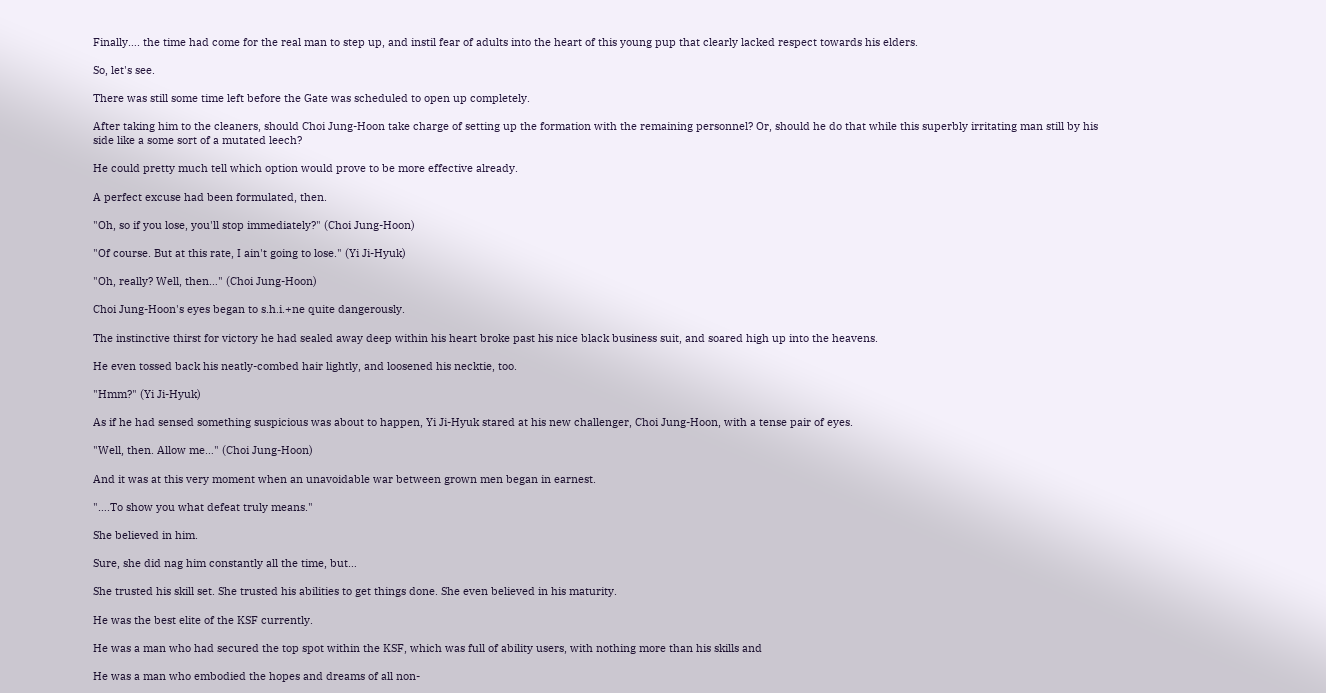Finally…. the time had come for the real man to step up, and instil fear of adults into the heart of this young pup that clearly lacked respect towards his elders.

So, let's see.

There was still some time left before the Gate was scheduled to open up completely.

After taking him to the cleaners, should Choi Jung-Hoon take charge of setting up the formation with the remaining personnel? Or, should he do that while this superbly irritating man still by his side like a some sort of a mutated leech?

He could pretty much tell which option would prove to be more effective already.

A perfect excuse had been formulated, then.

"Oh, so if you lose, you'll stop immediately?" (Choi Jung-Hoon)

"Of course. But at this rate, I ain't going to lose." (Yi Ji-Hyuk)

"Oh, really? Well, then…" (Choi Jung-Hoon)

Choi Jung-Hoon's eyes began to s.h.i.+ne quite dangerously.

The instinctive thirst for victory he had sealed away deep within his heart broke past his nice black business suit, and soared high up into the heavens.

He even tossed back his neatly-combed hair lightly, and loosened his necktie, too.

"Hmm?" (Yi Ji-Hyuk)

As if he had sensed something suspicious was about to happen, Yi Ji-Hyuk stared at his new challenger, Choi Jung-Hoon, with a tense pair of eyes.

"Well, then. Allow me…" (Choi Jung-Hoon)

And it was at this very moment when an unavoidable war between grown men began in earnest.

"….To show you what defeat truly means."

She believed in him.

Sure, she did nag him constantly all the time, but…

She trusted his skill set. She trusted his abilities to get things done. She even believed in his maturity.

He was the best elite of the KSF currently.

He was a man who had secured the top spot within the KSF, which was full of ability users, with nothing more than his skills and

He was a man who embodied the hopes and dreams of all non-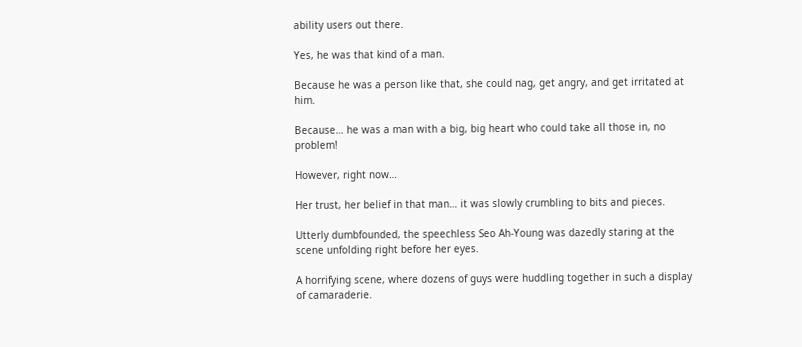ability users out there.

Yes, he was that kind of a man.

Because he was a person like that, she could nag, get angry, and get irritated at him.

Because… he was a man with a big, big heart who could take all those in, no problem!

However, right now…

Her trust, her belief in that man… it was slowly crumbling to bits and pieces.

Utterly dumbfounded, the speechless Seo Ah-Young was dazedly staring at the scene unfolding right before her eyes.

A horrifying scene, where dozens of guys were huddling together in such a display of camaraderie.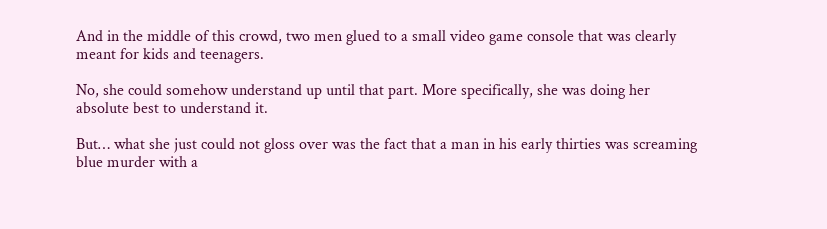And in the middle of this crowd, two men glued to a small video game console that was clearly meant for kids and teenagers.

No, she could somehow understand up until that part. More specifically, she was doing her absolute best to understand it.

But… what she just could not gloss over was the fact that a man in his early thirties was screaming blue murder with a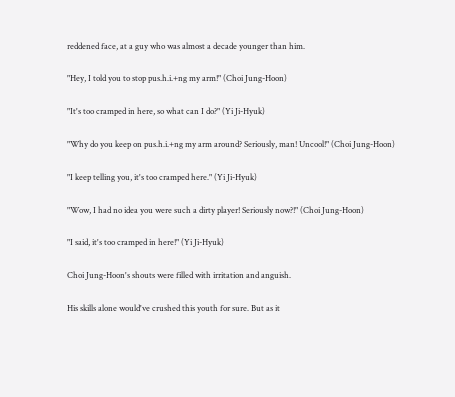reddened face, at a guy who was almost a decade younger than him.

"Hey, I told you to stop pus.h.i.+ng my arm!" (Choi Jung-Hoon)

"It's too cramped in here, so what can I do?" (Yi Ji-Hyuk)

"Why do you keep on pus.h.i.+ng my arm around? Seriously, man! Uncool!" (Choi Jung-Hoon)

"I keep telling you, it's too cramped here." (Yi Ji-Hyuk)

"Wow, I had no idea you were such a dirty player! Seriously now?!" (Choi Jung-Hoon)

"I said, it's too cramped in here!" (Yi Ji-Hyuk)

Choi Jung-Hoon's shouts were filled with irritation and anguish.

His skills alone would've crushed this youth for sure. But as it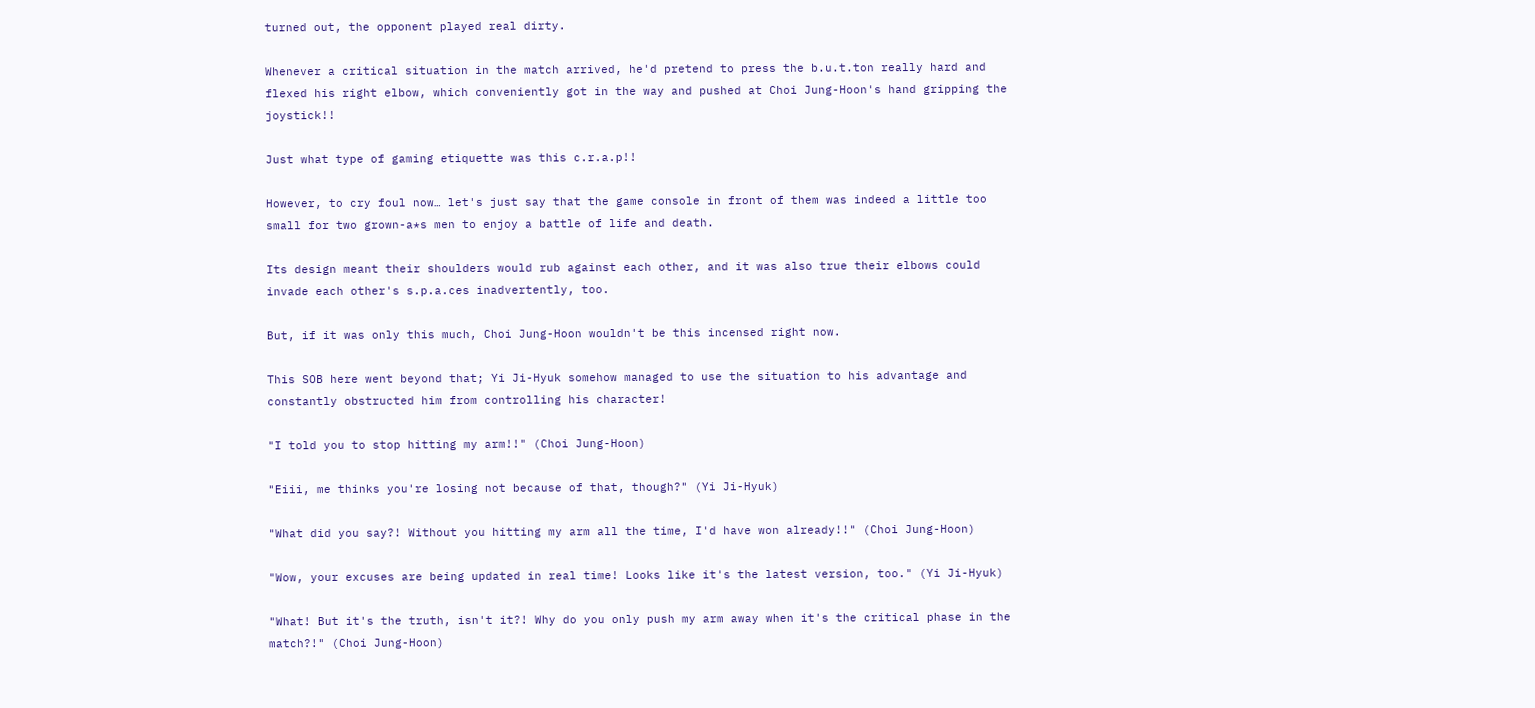turned out, the opponent played real dirty.

Whenever a critical situation in the match arrived, he'd pretend to press the b.u.t.ton really hard and flexed his right elbow, which conveniently got in the way and pushed at Choi Jung-Hoon's hand gripping the joystick!!

Just what type of gaming etiquette was this c.r.a.p!!

However, to cry foul now… let's just say that the game console in front of them was indeed a little too small for two grown-a*s men to enjoy a battle of life and death.

Its design meant their shoulders would rub against each other, and it was also true their elbows could invade each other's s.p.a.ces inadvertently, too.

But, if it was only this much, Choi Jung-Hoon wouldn't be this incensed right now.

This SOB here went beyond that; Yi Ji-Hyuk somehow managed to use the situation to his advantage and constantly obstructed him from controlling his character!

"I told you to stop hitting my arm!!" (Choi Jung-Hoon)

"Eiii, me thinks you're losing not because of that, though?" (Yi Ji-Hyuk)

"What did you say?! Without you hitting my arm all the time, I'd have won already!!" (Choi Jung-Hoon)

"Wow, your excuses are being updated in real time! Looks like it's the latest version, too." (Yi Ji-Hyuk)

"What! But it's the truth, isn't it?! Why do you only push my arm away when it's the critical phase in the match?!" (Choi Jung-Hoon)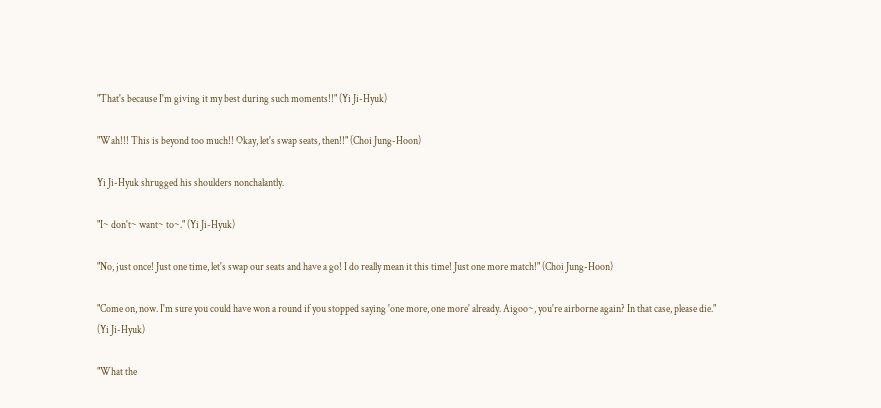"That's because I'm giving it my best during such moments!!" (Yi Ji-Hyuk)

"Wah!!! This is beyond too much!! Okay, let's swap seats, then!!" (Choi Jung-Hoon)

Yi Ji-Hyuk shrugged his shoulders nonchalantly.

"I~ don't~ want~ to~." (Yi Ji-Hyuk)

"No, just once! Just one time, let's swap our seats and have a go! I do really mean it this time! Just one more match!" (Choi Jung-Hoon)

"Come on, now. I'm sure you could have won a round if you stopped saying 'one more, one more' already. Aigoo~, you're airborne again? In that case, please die." (Yi Ji-Hyuk)

"What the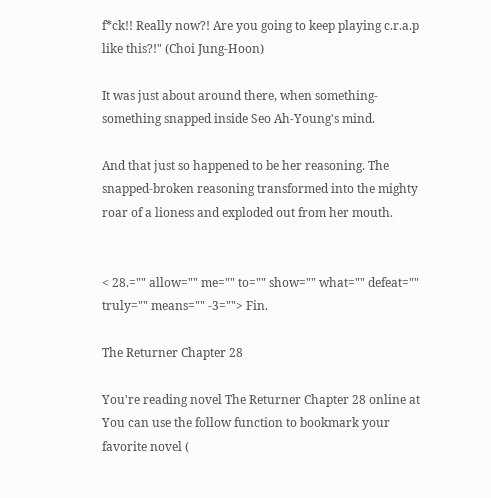f*ck!! Really now?! Are you going to keep playing c.r.a.p like this?!" (Choi Jung-Hoon)

It was just about around there, when something-something snapped inside Seo Ah-Young's mind.

And that just so happened to be her reasoning. The snapped-broken reasoning transformed into the mighty roar of a lioness and exploded out from her mouth.


< 28.="" allow="" me="" to="" show="" what="" defeat="" truly="" means="" -3=""> Fin.

The Returner Chapter 28

You're reading novel The Returner Chapter 28 online at You can use the follow function to bookmark your favorite novel (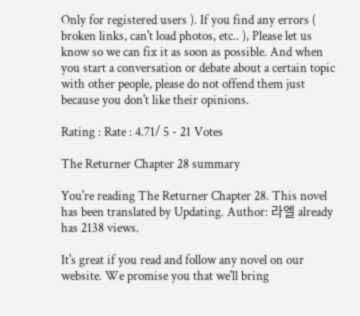Only for registered users ). If you find any errors ( broken links, can't load photos, etc.. ), Please let us know so we can fix it as soon as possible. And when you start a conversation or debate about a certain topic with other people, please do not offend them just because you don't like their opinions.

Rating : Rate : 4.71/ 5 - 21 Votes

The Returner Chapter 28 summary

You're reading The Returner Chapter 28. This novel has been translated by Updating. Author: 라엘 already has 2138 views.

It's great if you read and follow any novel on our website. We promise you that we'll bring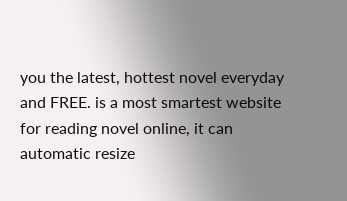you the latest, hottest novel everyday and FREE. is a most smartest website for reading novel online, it can automatic resize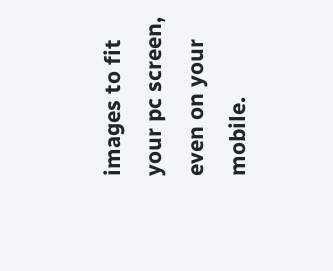images to fit your pc screen, even on your mobile.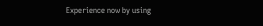Experience now by using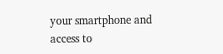your smartphone and access to